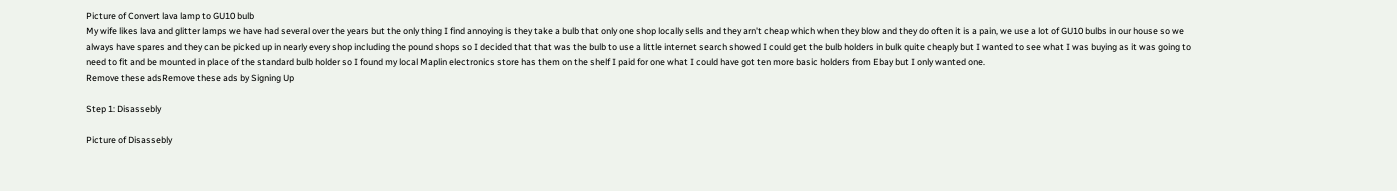Picture of Convert lava lamp to GU10 bulb
My wife likes lava and glitter lamps we have had several over the years but the only thing I find annoying is they take a bulb that only one shop locally sells and they arn't cheap which when they blow and they do often it is a pain, we use a lot of GU10 bulbs in our house so we always have spares and they can be picked up in nearly every shop including the pound shops so I decided that that was the bulb to use a little internet search showed I could get the bulb holders in bulk quite cheaply but I wanted to see what I was buying as it was going to need to fit and be mounted in place of the standard bulb holder so I found my local Maplin electronics store has them on the shelf I paid for one what I could have got ten more basic holders from Ebay but I only wanted one.
Remove these adsRemove these ads by Signing Up

Step 1: Disassebly

Picture of Disassebly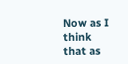Now as I think that as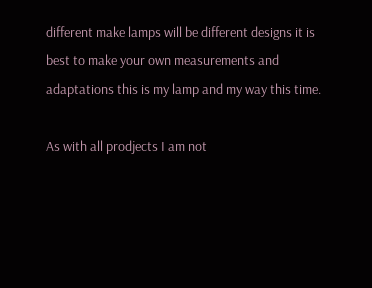different make lamps will be different designs it is best to make your own measurements and adaptations this is my lamp and my way this time.

As with all prodjects I am not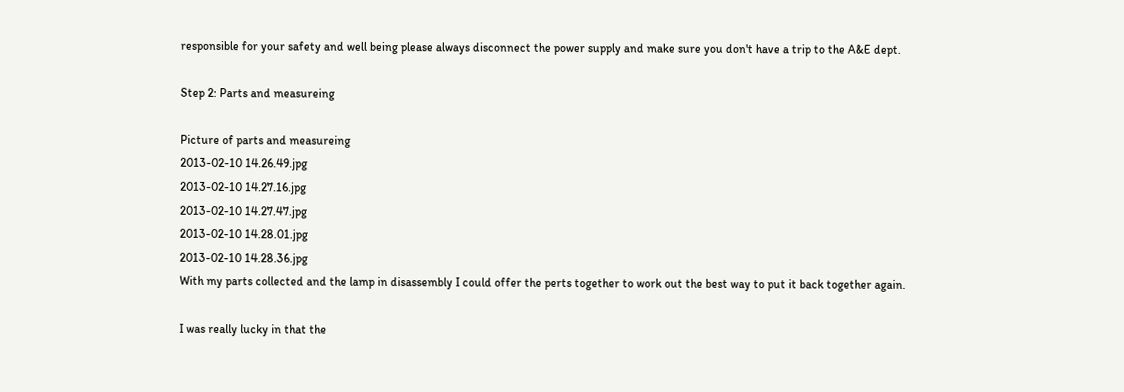responsible for your safety and well being please always disconnect the power supply and make sure you don't have a trip to the A&E dept.

Step 2: Parts and measureing

Picture of parts and measureing
2013-02-10 14.26.49.jpg
2013-02-10 14.27.16.jpg
2013-02-10 14.27.47.jpg
2013-02-10 14.28.01.jpg
2013-02-10 14.28.36.jpg
With my parts collected and the lamp in disassembly I could offer the perts together to work out the best way to put it back together again.

I was really lucky in that the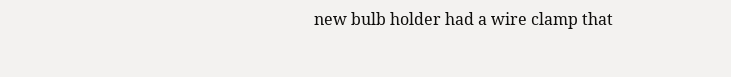new bulb holder had a wire clamp that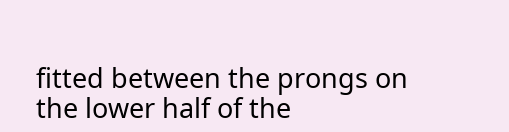fitted between the prongs on the lower half of the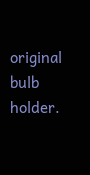original bulb holder.